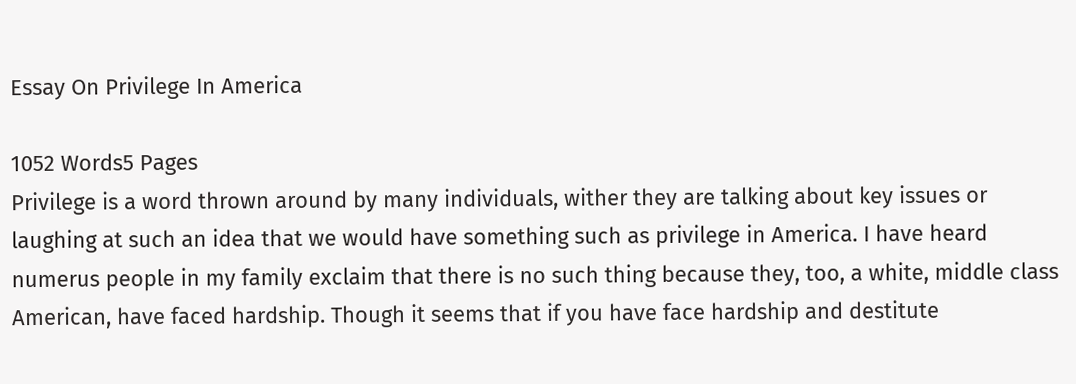Essay On Privilege In America

1052 Words5 Pages
Privilege is a word thrown around by many individuals, wither they are talking about key issues or laughing at such an idea that we would have something such as privilege in America. I have heard numerus people in my family exclaim that there is no such thing because they, too, a white, middle class American, have faced hardship. Though it seems that if you have face hardship and destitute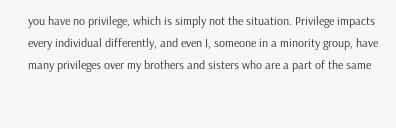you have no privilege, which is simply not the situation. Privilege impacts every individual differently, and even I, someone in a minority group, have many privileges over my brothers and sisters who are a part of the same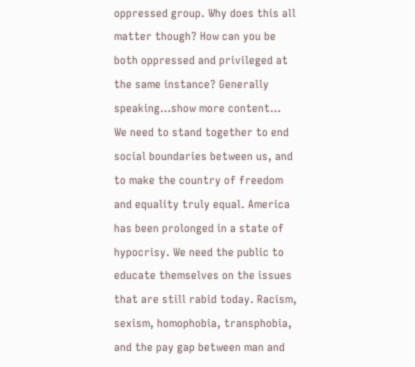oppressed group. Why does this all matter though? How can you be both oppressed and privileged at the same instance? Generally speaking…show more content…
We need to stand together to end social boundaries between us, and to make the country of freedom and equality truly equal. America has been prolonged in a state of hypocrisy. We need the public to educate themselves on the issues that are still rabid today. Racism, sexism, homophobia, transphobia, and the pay gap between man and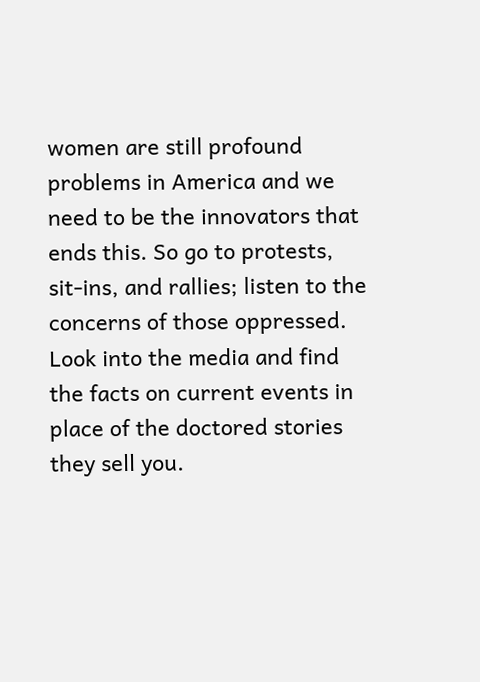women are still profound problems in America and we need to be the innovators that ends this. So go to protests, sit-ins, and rallies; listen to the concerns of those oppressed. Look into the media and find the facts on current events in place of the doctored stories they sell you.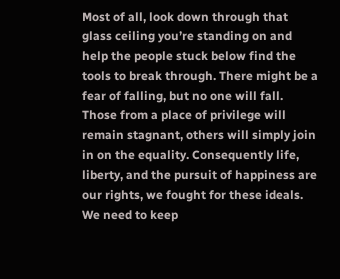Most of all, look down through that glass ceiling you’re standing on and help the people stuck below find the tools to break through. There might be a fear of falling, but no one will fall. Those from a place of privilege will remain stagnant, others will simply join in on the equality. Consequently life, liberty, and the pursuit of happiness are our rights, we fought for these ideals. We need to keep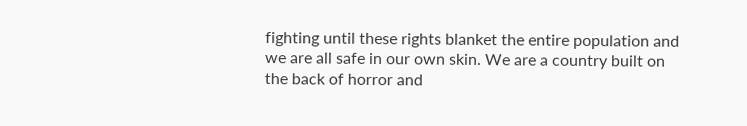fighting until these rights blanket the entire population and we are all safe in our own skin. We are a country built on the back of horror and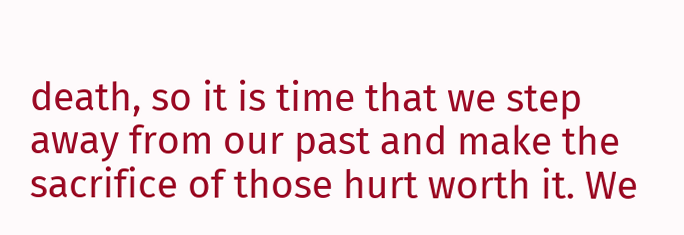death, so it is time that we step away from our past and make the sacrifice of those hurt worth it. We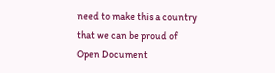need to make this a country that we can be proud of
Open Document